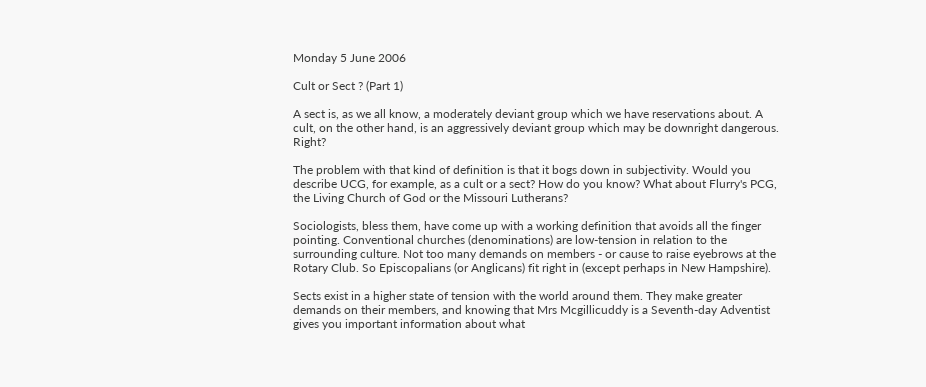Monday 5 June 2006

Cult or Sect ? (Part 1)

A sect is, as we all know, a moderately deviant group which we have reservations about. A cult, on the other hand, is an aggressively deviant group which may be downright dangerous. Right?

The problem with that kind of definition is that it bogs down in subjectivity. Would you describe UCG, for example, as a cult or a sect? How do you know? What about Flurry's PCG, the Living Church of God or the Missouri Lutherans?

Sociologists, bless them, have come up with a working definition that avoids all the finger pointing. Conventional churches (denominations) are low-tension in relation to the surrounding culture. Not too many demands on members - or cause to raise eyebrows at the Rotary Club. So Episcopalians (or Anglicans) fit right in (except perhaps in New Hampshire).

Sects exist in a higher state of tension with the world around them. They make greater demands on their members, and knowing that Mrs Mcgillicuddy is a Seventh-day Adventist gives you important information about what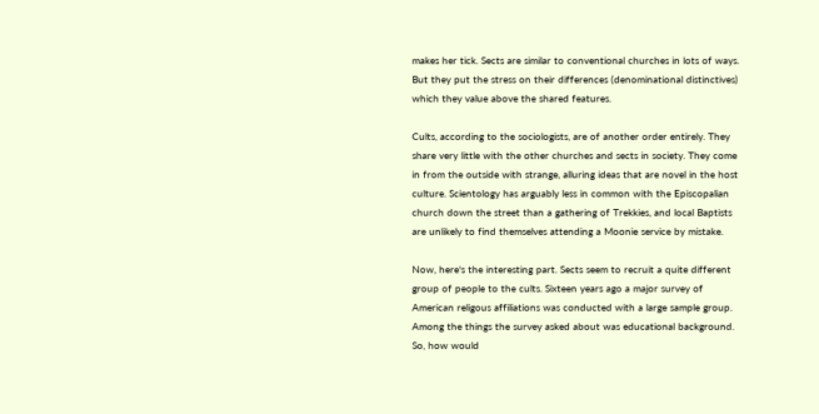makes her tick. Sects are similar to conventional churches in lots of ways. But they put the stress on their differences (denominational distinctives) which they value above the shared features.

Cults, according to the sociologists, are of another order entirely. They share very little with the other churches and sects in society. They come in from the outside with strange, alluring ideas that are novel in the host culture. Scientology has arguably less in common with the Episcopalian church down the street than a gathering of Trekkies, and local Baptists are unlikely to find themselves attending a Moonie service by mistake.

Now, here's the interesting part. Sects seem to recruit a quite different group of people to the cults. Sixteen years ago a major survey of American religous affiliations was conducted with a large sample group. Among the things the survey asked about was educational background. So, how would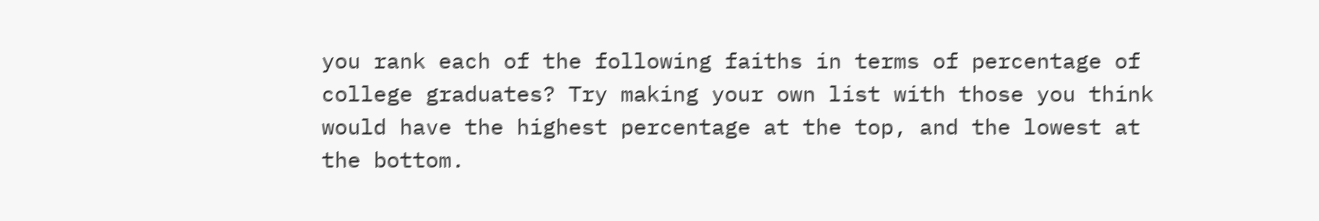you rank each of the following faiths in terms of percentage of college graduates? Try making your own list with those you think would have the highest percentage at the top, and the lowest at the bottom.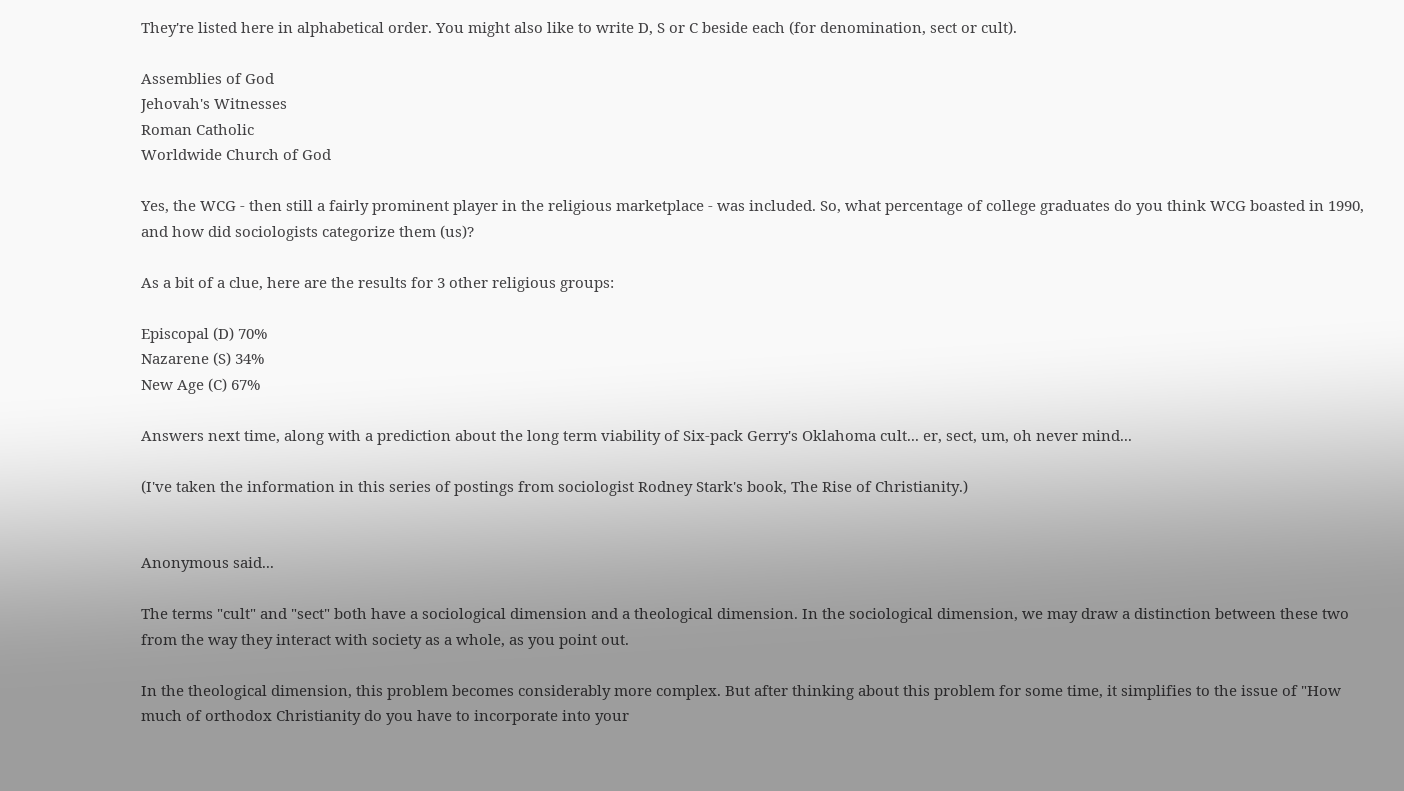They're listed here in alphabetical order. You might also like to write D, S or C beside each (for denomination, sect or cult).

Assemblies of God
Jehovah's Witnesses
Roman Catholic
Worldwide Church of God

Yes, the WCG - then still a fairly prominent player in the religious marketplace - was included. So, what percentage of college graduates do you think WCG boasted in 1990, and how did sociologists categorize them (us)?

As a bit of a clue, here are the results for 3 other religious groups:

Episcopal (D) 70%
Nazarene (S) 34%
New Age (C) 67%

Answers next time, along with a prediction about the long term viability of Six-pack Gerry's Oklahoma cult... er, sect, um, oh never mind...

(I've taken the information in this series of postings from sociologist Rodney Stark's book, The Rise of Christianity.)


Anonymous said...

The terms "cult" and "sect" both have a sociological dimension and a theological dimension. In the sociological dimension, we may draw a distinction between these two from the way they interact with society as a whole, as you point out.

In the theological dimension, this problem becomes considerably more complex. But after thinking about this problem for some time, it simplifies to the issue of "How much of orthodox Christianity do you have to incorporate into your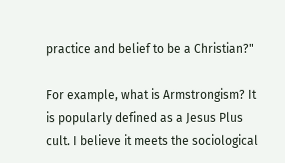practice and belief to be a Christian?"

For example, what is Armstrongism? It is popularly defined as a Jesus Plus cult. I believe it meets the sociological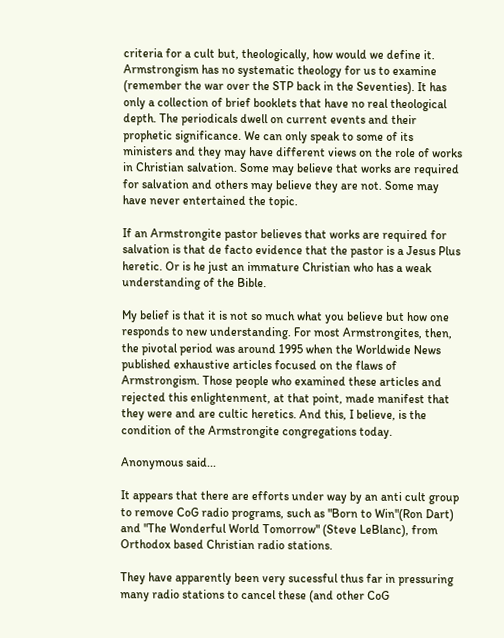criteria for a cult but, theologically, how would we define it. Armstrongism has no systematic theology for us to examine (remember the war over the STP back in the Seventies). It has only a collection of brief booklets that have no real theological depth. The periodicals dwell on current events and their prophetic significance. We can only speak to some of its ministers and they may have different views on the role of works in Christian salvation. Some may believe that works are required for salvation and others may believe they are not. Some may have never entertained the topic.

If an Armstrongite pastor believes that works are required for salvation is that de facto evidence that the pastor is a Jesus Plus heretic. Or is he just an immature Christian who has a weak understanding of the Bible.

My belief is that it is not so much what you believe but how one responds to new understanding. For most Armstrongites, then, the pivotal period was around 1995 when the Worldwide News published exhaustive articles focused on the flaws of Armstrongism. Those people who examined these articles and rejected this enlightenment, at that point, made manifest that they were and are cultic heretics. And this, I believe, is the condition of the Armstrongite congregations today.

Anonymous said...

It appears that there are efforts under way by an anti cult group to remove CoG radio programs, such as "Born to Win"(Ron Dart) and "The Wonderful World Tomorrow" (Steve LeBlanc), from Orthodox based Christian radio stations.

They have apparently been very sucessful thus far in pressuring many radio stations to cancel these (and other CoG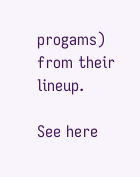progams) from their lineup.

See here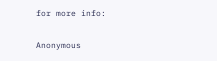for more info:

Anonymous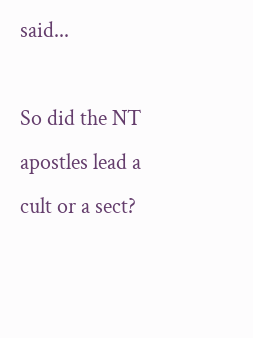said...

So did the NT apostles lead a cult or a sect?